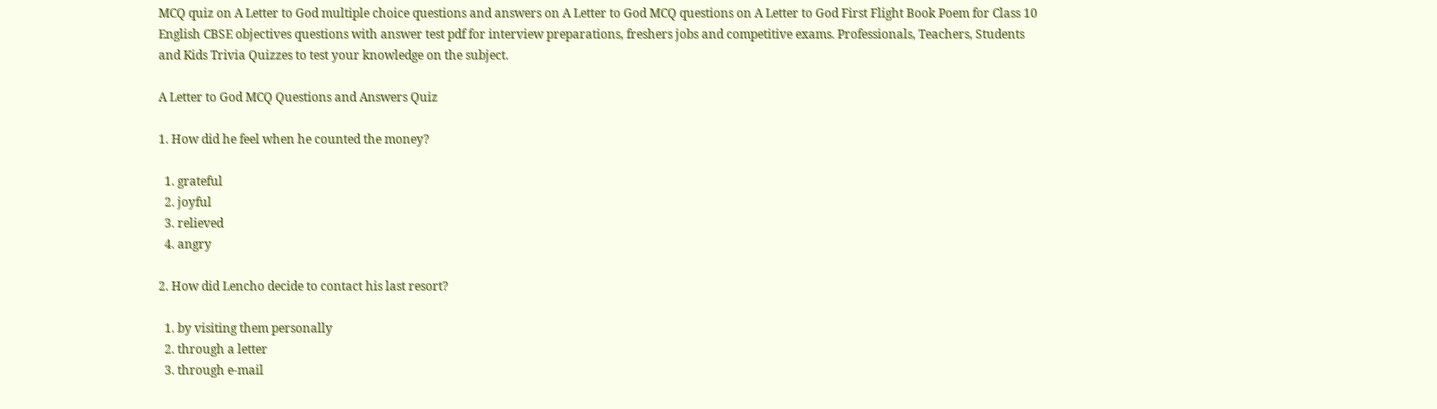MCQ quiz on A Letter to God multiple choice questions and answers on A Letter to God MCQ questions on A Letter to God First Flight Book Poem for Class 10 English CBSE objectives questions with answer test pdf for interview preparations, freshers jobs and competitive exams. Professionals, Teachers, Students and Kids Trivia Quizzes to test your knowledge on the subject.

A Letter to God MCQ Questions and Answers Quiz

1. How did he feel when he counted the money?

  1. grateful
  2. joyful
  3. relieved
  4. angry

2. How did Lencho decide to contact his last resort?

  1. by visiting them personally
  2. through a letter
  3. through e-mail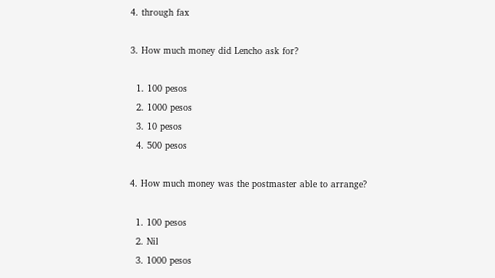4. through fax

3. How much money did Lencho ask for?

  1. 100 pesos
  2. 1000 pesos
  3. 10 pesos
  4. 500 pesos

4. How much money was the postmaster able to arrange?

  1. 100 pesos
  2. Nil
  3. 1000 pesos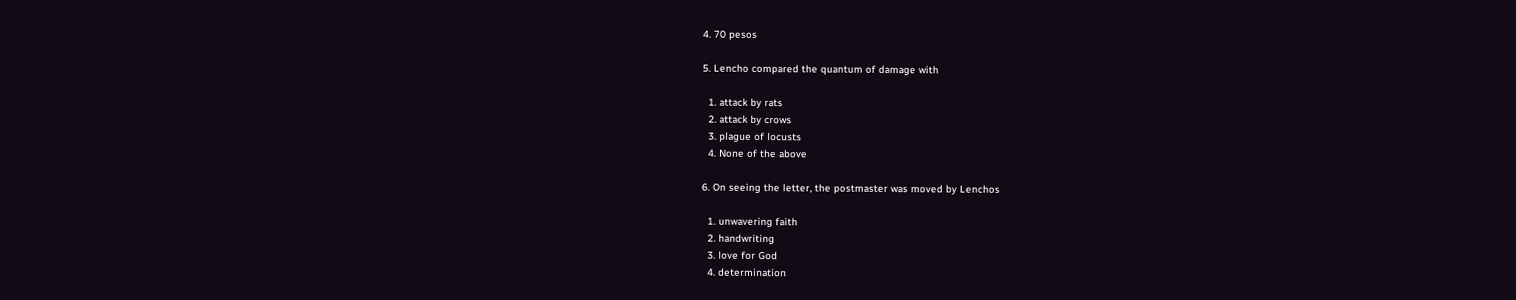4. 70 pesos

5. Lencho compared the quantum of damage with

  1. attack by rats
  2. attack by crows
  3. plague of locusts
  4. None of the above

6. On seeing the letter, the postmaster was moved by Lenchos

  1. unwavering faith
  2. handwriting
  3. love for God
  4. determination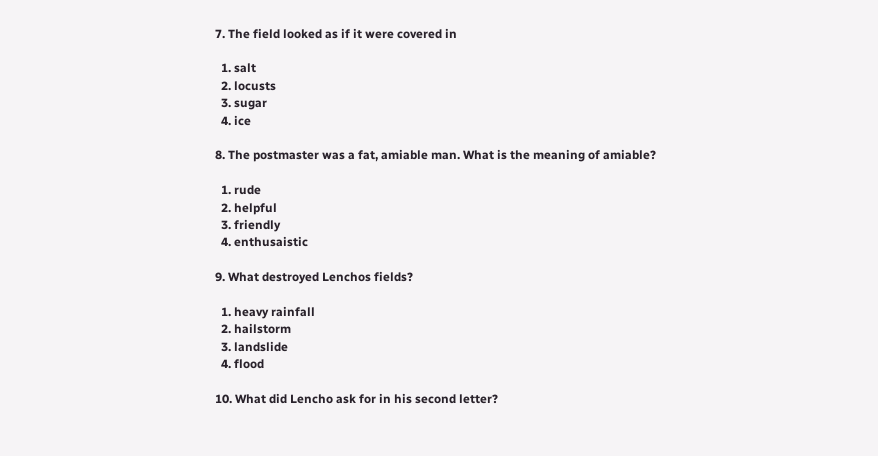7. The field looked as if it were covered in

  1. salt
  2. locusts
  3. sugar
  4. ice

8. The postmaster was a fat, amiable man. What is the meaning of amiable?

  1. rude
  2. helpful
  3. friendly
  4. enthusaistic

9. What destroyed Lenchos fields?

  1. heavy rainfall
  2. hailstorm
  3. landslide
  4. flood

10. What did Lencho ask for in his second letter?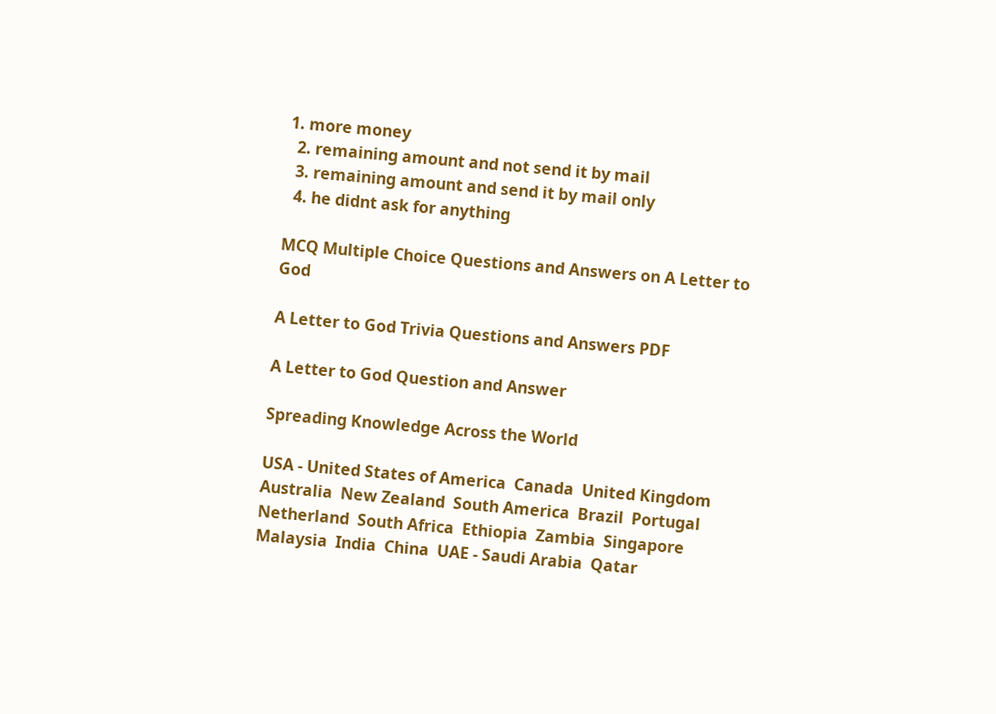1. more money
  2. remaining amount and not send it by mail
  3. remaining amount and send it by mail only
  4. he didnt ask for anything

MCQ Multiple Choice Questions and Answers on A Letter to God

A Letter to God Trivia Questions and Answers PDF

A Letter to God Question and Answer

Spreading Knowledge Across the World

USA - United States of America  Canada  United Kingdom  Australia  New Zealand  South America  Brazil  Portugal  Netherland  South Africa  Ethiopia  Zambia  Singapore  Malaysia  India  China  UAE - Saudi Arabia  Qatar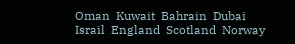Oman  Kuwait  Bahrain  Dubai  Israil  England  Scotland  Norway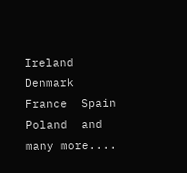Ireland  Denmark  France  Spain  Poland  and many more....